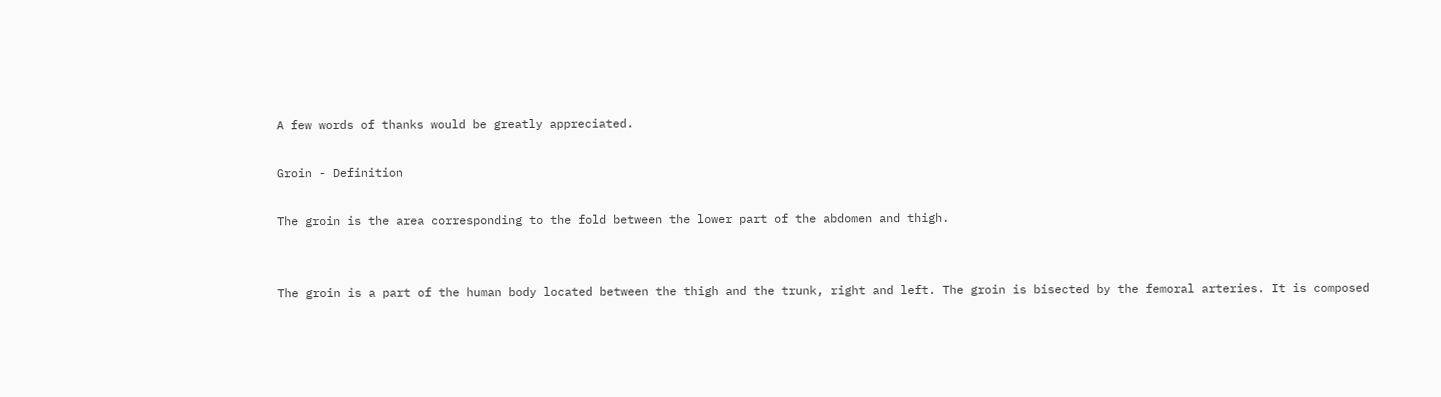A few words of thanks would be greatly appreciated.

Groin - Definition

The groin is the area corresponding to the fold between the lower part of the abdomen and thigh.


The groin is a part of the human body located between the thigh and the trunk, right and left. The groin is bisected by the femoral arteries. It is composed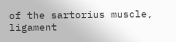of the sartorius muscle, ligament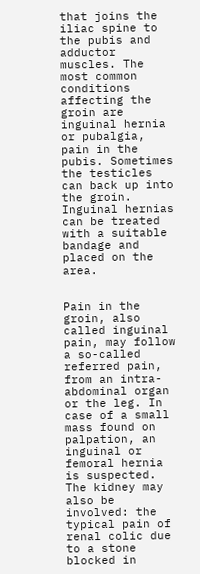that joins the iliac spine to the pubis and adductor muscles. The most common conditions affecting the groin are inguinal hernia or pubalgia, pain in the pubis. Sometimes the testicles can back up into the groin. Inguinal hernias can be treated with a suitable bandage and placed on the area.


Pain in the groin, also called inguinal pain, may follow a so-called referred pain, from an intra-abdominal organ or the leg. In case of a small mass found on palpation, an inguinal or femoral hernia is suspected. The kidney may also be involved: the typical pain of renal colic due to a stone blocked in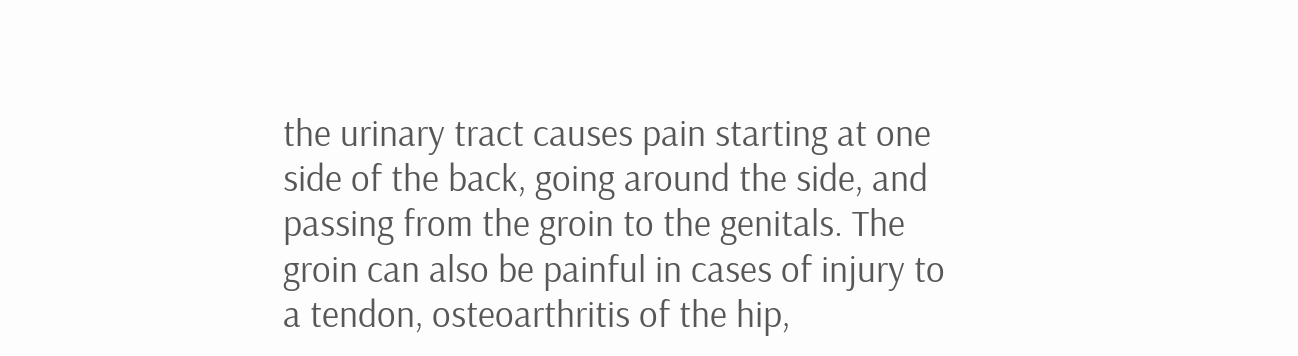the urinary tract causes pain starting at one side of the back, going around the side, and passing from the groin to the genitals. The groin can also be painful in cases of injury to a tendon, osteoarthritis of the hip,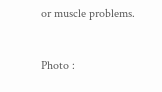or muscle problems.


Photo :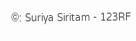©: Suriya Siritam - 123RF